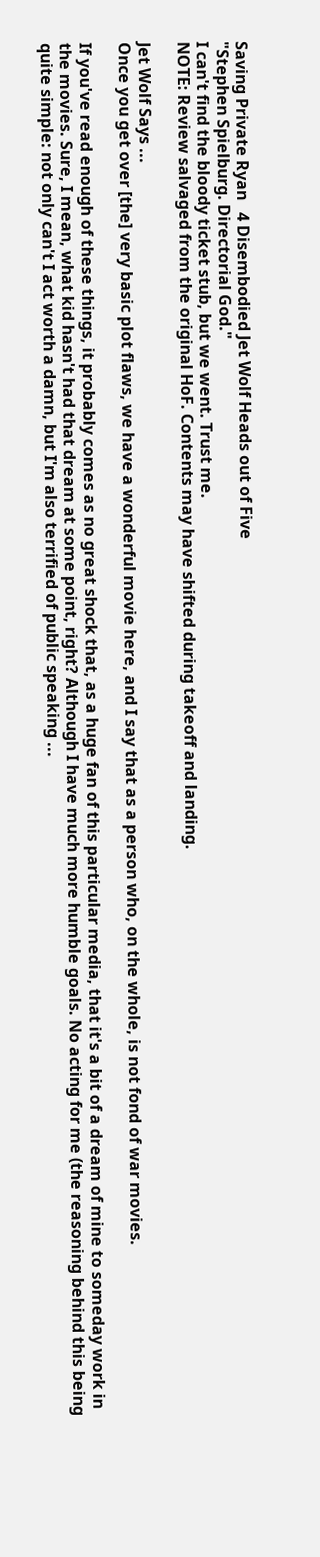Saving Private Ryan   4 Disembodied Jet Wolf Heads out of Five
"Stephen Spielburg. Directorial God."
I can't find the bloody ticket stub, but we went. Trust me.
NOTE: Review salvaged from the original HoF. Contents may have shifted during takeoff and landing.

Jet Wolf Says ...
Once you get over [the] very basic plot flaws, we have a wonderful movie here, and I say that as a person who, on the whole, is not fond of war movies.

If you've read enough of these things, it probably comes as no great shock that, as a huge fan of this particular media, that it's a bit of a dream of mine to someday work in the movies. Sure, I mean, what kid hasn't had that dream at some point, right? Although I have much more humble goals. No acting for me (the reasoning behind this being quite simple: not only can't I act worth a damn, but I'm also terrified of public speaking ...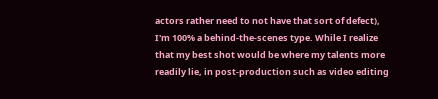actors rather need to not have that sort of defect), I'm 100% a behind-the-scenes type. While I realize that my best shot would be where my talents more readily lie, in post-production such as video editing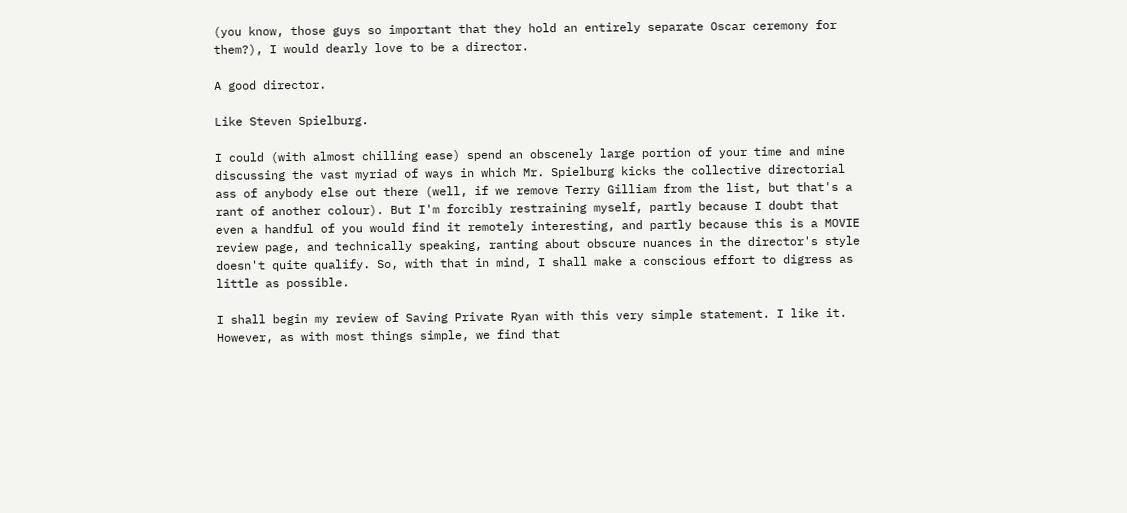(you know, those guys so important that they hold an entirely separate Oscar ceremony for them?), I would dearly love to be a director.

A good director.

Like Steven Spielburg.

I could (with almost chilling ease) spend an obscenely large portion of your time and mine discussing the vast myriad of ways in which Mr. Spielburg kicks the collective directorial ass of anybody else out there (well, if we remove Terry Gilliam from the list, but that's a rant of another colour). But I'm forcibly restraining myself, partly because I doubt that even a handful of you would find it remotely interesting, and partly because this is a MOVIE review page, and technically speaking, ranting about obscure nuances in the director's style doesn't quite qualify. So, with that in mind, I shall make a conscious effort to digress as little as possible.

I shall begin my review of Saving Private Ryan with this very simple statement. I like it. However, as with most things simple, we find that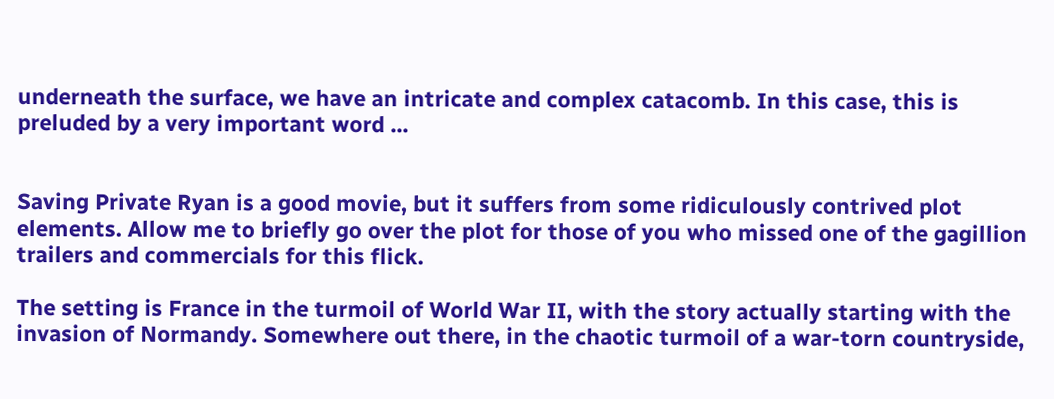underneath the surface, we have an intricate and complex catacomb. In this case, this is preluded by a very important word ...


Saving Private Ryan is a good movie, but it suffers from some ridiculously contrived plot elements. Allow me to briefly go over the plot for those of you who missed one of the gagillion trailers and commercials for this flick.

The setting is France in the turmoil of World War II, with the story actually starting with the invasion of Normandy. Somewhere out there, in the chaotic turmoil of a war-torn countryside,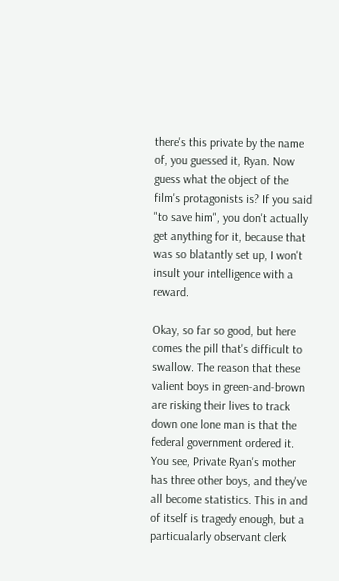there's this private by the name of, you guessed it, Ryan. Now guess what the object of the film's protagonists is? If you said "to save him", you don't actually get anything for it, because that was so blatantly set up, I won't insult your intelligence with a reward.

Okay, so far so good, but here comes the pill that's difficult to swallow. The reason that these valient boys in green-and-brown are risking their lives to track down one lone man is that the federal government ordered it. You see, Private Ryan's mother has three other boys, and they've all become statistics. This in and of itself is tragedy enough, but a particualarly observant clerk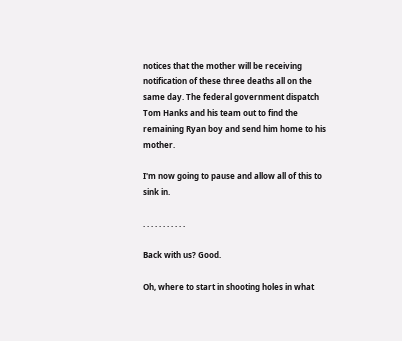notices that the mother will be receiving notification of these three deaths all on the same day. The federal government dispatch Tom Hanks and his team out to find the remaining Ryan boy and send him home to his mother.

I'm now going to pause and allow all of this to sink in.

. . . . . . . . . . .

Back with us? Good.

Oh, where to start in shooting holes in what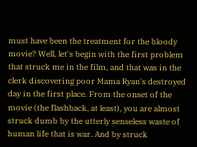must have been the treatment for the bloody movie? Well, let's begin with the first problem that struck me in the film, and that was in the clerk discovering poor Mama Ryan's destroyed day in the first place. From the onset of the movie (the flashback, at least), you are almost struck dumb by the utterly senseless waste of human life that is war. And by struck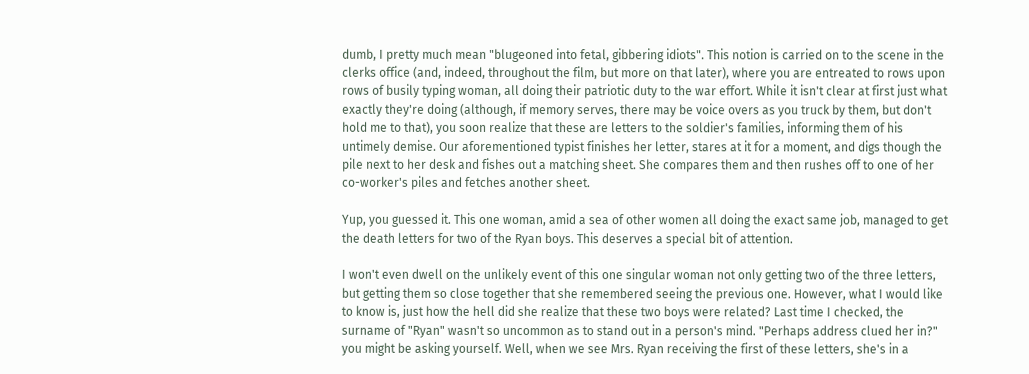dumb, I pretty much mean "blugeoned into fetal, gibbering idiots". This notion is carried on to the scene in the clerks office (and, indeed, throughout the film, but more on that later), where you are entreated to rows upon rows of busily typing woman, all doing their patriotic duty to the war effort. While it isn't clear at first just what exactly they're doing (although, if memory serves, there may be voice overs as you truck by them, but don't hold me to that), you soon realize that these are letters to the soldier's families, informing them of his untimely demise. Our aforementioned typist finishes her letter, stares at it for a moment, and digs though the pile next to her desk and fishes out a matching sheet. She compares them and then rushes off to one of her co-worker's piles and fetches another sheet.

Yup, you guessed it. This one woman, amid a sea of other women all doing the exact same job, managed to get the death letters for two of the Ryan boys. This deserves a special bit of attention.

I won't even dwell on the unlikely event of this one singular woman not only getting two of the three letters, but getting them so close together that she remembered seeing the previous one. However, what I would like to know is, just how the hell did she realize that these two boys were related? Last time I checked, the surname of "Ryan" wasn't so uncommon as to stand out in a person's mind. "Perhaps address clued her in?" you might be asking yourself. Well, when we see Mrs. Ryan receiving the first of these letters, she's in a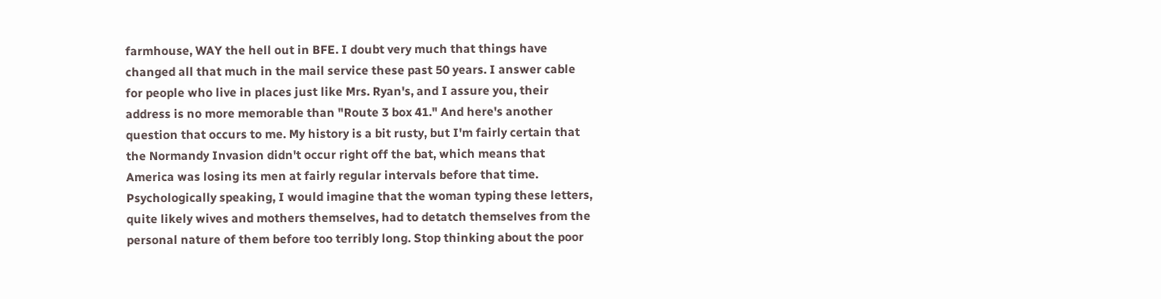farmhouse, WAY the hell out in BFE. I doubt very much that things have changed all that much in the mail service these past 50 years. I answer cable for people who live in places just like Mrs. Ryan's, and I assure you, their address is no more memorable than "Route 3 box 41." And here's another question that occurs to me. My history is a bit rusty, but I'm fairly certain that the Normandy Invasion didn't occur right off the bat, which means that America was losing its men at fairly regular intervals before that time. Psychologically speaking, I would imagine that the woman typing these letters, quite likely wives and mothers themselves, had to detatch themselves from the personal nature of them before too terribly long. Stop thinking about the poor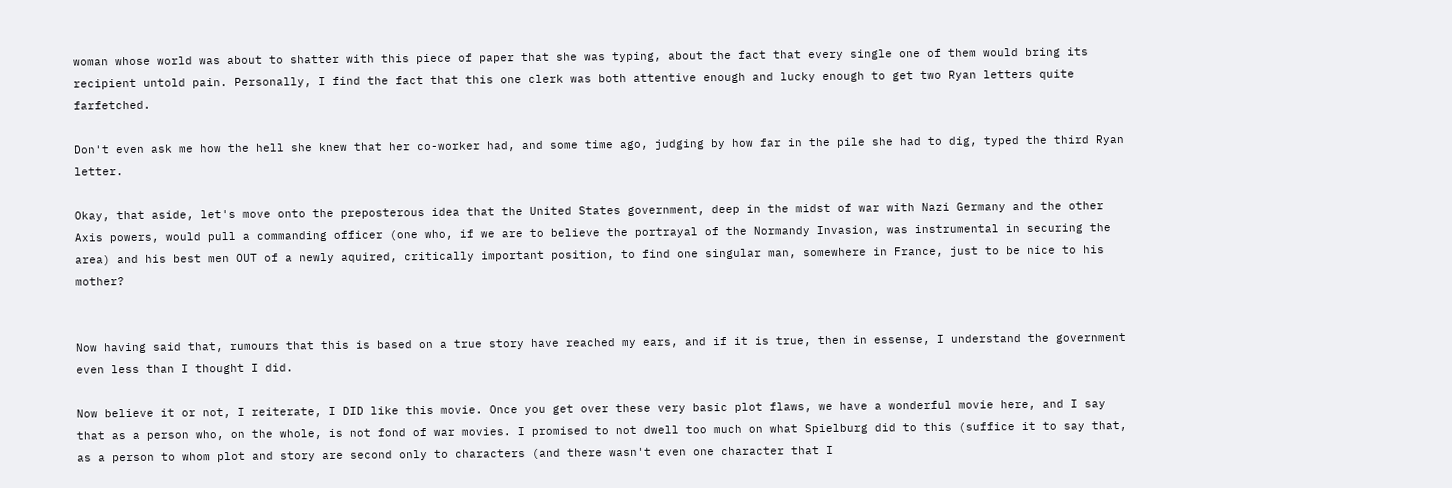woman whose world was about to shatter with this piece of paper that she was typing, about the fact that every single one of them would bring its recipient untold pain. Personally, I find the fact that this one clerk was both attentive enough and lucky enough to get two Ryan letters quite farfetched.

Don't even ask me how the hell she knew that her co-worker had, and some time ago, judging by how far in the pile she had to dig, typed the third Ryan letter.

Okay, that aside, let's move onto the preposterous idea that the United States government, deep in the midst of war with Nazi Germany and the other Axis powers, would pull a commanding officer (one who, if we are to believe the portrayal of the Normandy Invasion, was instrumental in securing the area) and his best men OUT of a newly aquired, critically important position, to find one singular man, somewhere in France, just to be nice to his mother?


Now having said that, rumours that this is based on a true story have reached my ears, and if it is true, then in essense, I understand the government even less than I thought I did.

Now believe it or not, I reiterate, I DID like this movie. Once you get over these very basic plot flaws, we have a wonderful movie here, and I say that as a person who, on the whole, is not fond of war movies. I promised to not dwell too much on what Spielburg did to this (suffice it to say that, as a person to whom plot and story are second only to characters (and there wasn't even one character that I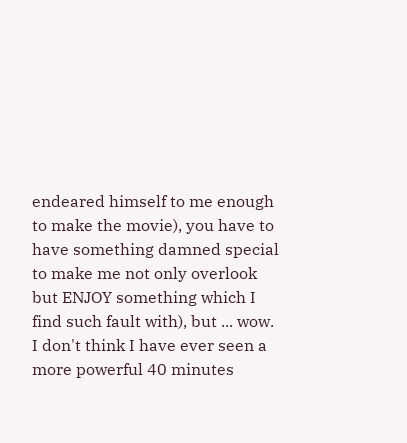endeared himself to me enough to make the movie), you have to have something damned special to make me not only overlook but ENJOY something which I find such fault with), but ... wow. I don't think I have ever seen a more powerful 40 minutes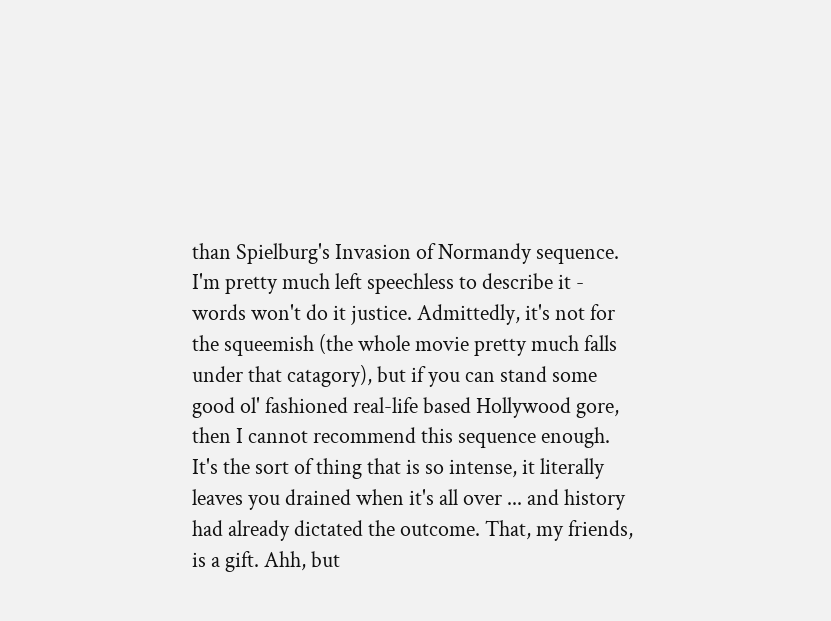than Spielburg's Invasion of Normandy sequence. I'm pretty much left speechless to describe it - words won't do it justice. Admittedly, it's not for the squeemish (the whole movie pretty much falls under that catagory), but if you can stand some good ol' fashioned real-life based Hollywood gore, then I cannot recommend this sequence enough. It's the sort of thing that is so intense, it literally leaves you drained when it's all over ... and history had already dictated the outcome. That, my friends, is a gift. Ahh, but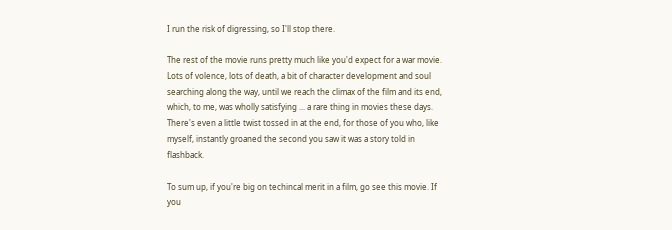I run the risk of digressing, so I'll stop there.

The rest of the movie runs pretty much like you'd expect for a war movie. Lots of volence, lots of death, a bit of character development and soul searching along the way, until we reach the climax of the film and its end, which, to me, was wholly satisfying ... a rare thing in movies these days. There's even a little twist tossed in at the end, for those of you who, like myself, instantly groaned the second you saw it was a story told in flashback.

To sum up, if you're big on techincal merit in a film, go see this movie. If you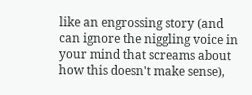like an engrossing story (and can ignore the niggling voice in your mind that screams about how this doesn't make sense),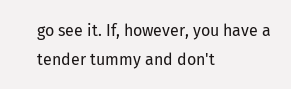go see it. If, however, you have a tender tummy and don't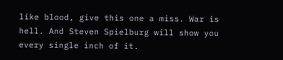like blood, give this one a miss. War is hell. And Steven Spielburg will show you every single inch of it.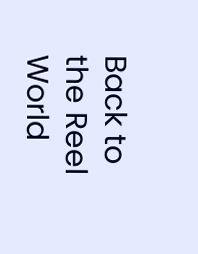Back to the Reel World